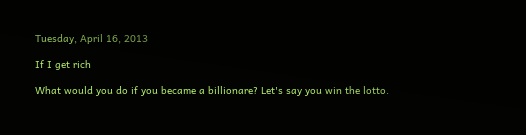Tuesday, April 16, 2013

If I get rich

What would you do if you became a billionare? Let's say you win the lotto.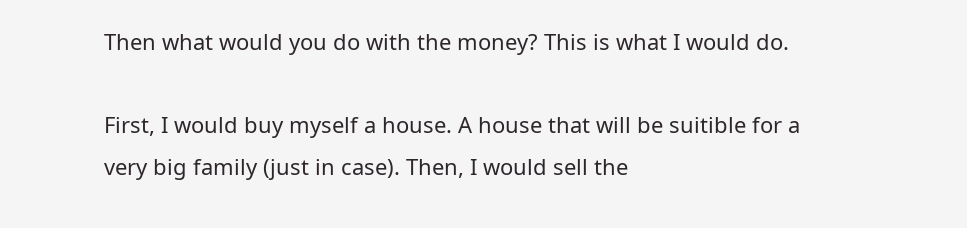Then what would you do with the money? This is what I would do.

First, I would buy myself a house. A house that will be suitible for a very big family (just in case). Then, I would sell the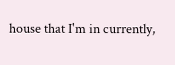house that I'm in currently,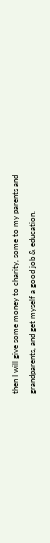then I will give some money to charity, some to my parents and grandparents, and get myself a good job & education.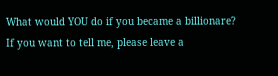What would YOU do if you became a billionare? If you want to tell me, please leave a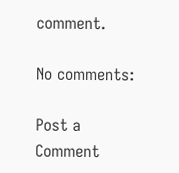comment.

No comments:

Post a Comment